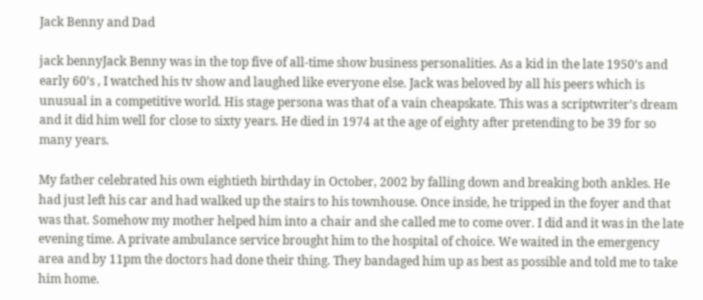Jack Benny and Dad

jack bennyJack Benny was in the top five of all-time show business personalities. As a kid in the late 1950’s and early 60’s , I watched his tv show and laughed like everyone else. Jack was beloved by all his peers which is unusual in a competitive world. His stage persona was that of a vain cheapskate. This was a scriptwriter’s dream and it did him well for close to sixty years. He died in 1974 at the age of eighty after pretending to be 39 for so many years.

My father celebrated his own eightieth birthday in October, 2002 by falling down and breaking both ankles. He had just left his car and had walked up the stairs to his townhouse. Once inside, he tripped in the foyer and that was that. Somehow my mother helped him into a chair and she called me to come over. I did and it was in the late evening time. A private ambulance service brought him to the hospital of choice. We waited in the emergency area and by 11pm the doctors had done their thing. They bandaged him up as best as possible and told me to take him home.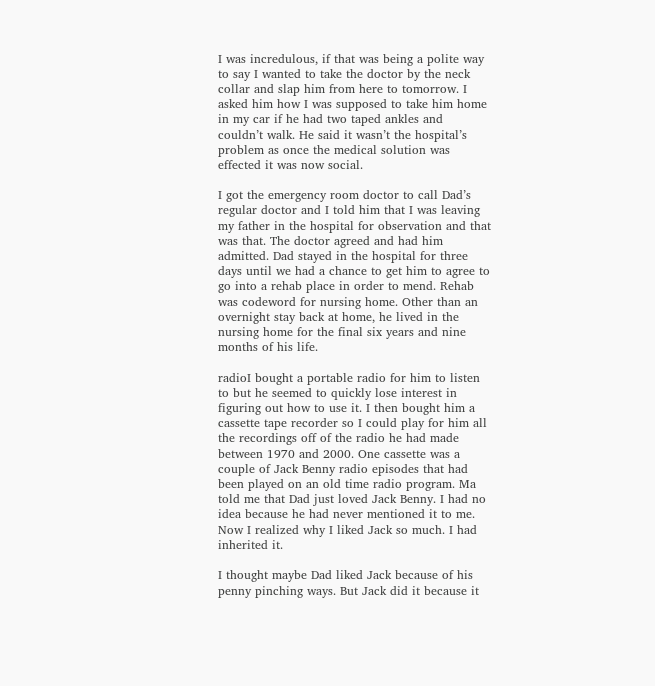I was incredulous, if that was being a polite way to say I wanted to take the doctor by the neck collar and slap him from here to tomorrow. I asked him how I was supposed to take him home in my car if he had two taped ankles and couldn’t walk. He said it wasn’t the hospital’s problem as once the medical solution was effected it was now social.

I got the emergency room doctor to call Dad’s regular doctor and I told him that I was leaving my father in the hospital for observation and that was that. The doctor agreed and had him admitted. Dad stayed in the hospital for three days until we had a chance to get him to agree to go into a rehab place in order to mend. Rehab was codeword for nursing home. Other than an overnight stay back at home, he lived in the nursing home for the final six years and nine months of his life.

radioI bought a portable radio for him to listen to but he seemed to quickly lose interest in figuring out how to use it. I then bought him a cassette tape recorder so I could play for him all the recordings off of the radio he had made between 1970 and 2000. One cassette was a couple of Jack Benny radio episodes that had been played on an old time radio program. Ma told me that Dad just loved Jack Benny. I had no idea because he had never mentioned it to me. Now I realized why I liked Jack so much. I had inherited it.

I thought maybe Dad liked Jack because of his penny pinching ways. But Jack did it because it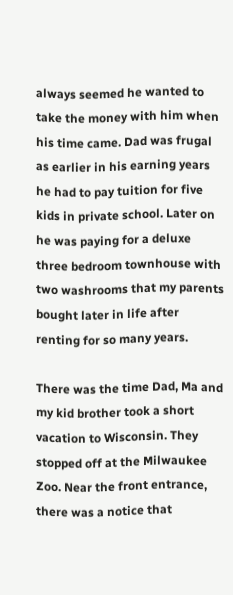always seemed he wanted to take the money with him when his time came. Dad was frugal as earlier in his earning years he had to pay tuition for five kids in private school. Later on he was paying for a deluxe three bedroom townhouse with two washrooms that my parents bought later in life after renting for so many years.

There was the time Dad, Ma and my kid brother took a short vacation to Wisconsin. They stopped off at the Milwaukee Zoo. Near the front entrance, there was a notice that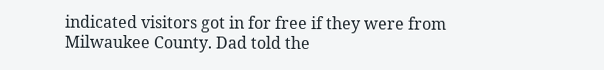indicated visitors got in for free if they were from Milwaukee County. Dad told the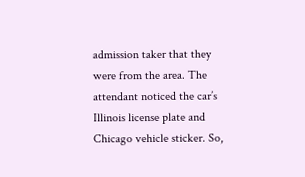admission taker that they were from the area. The attendant noticed the car’s Illinois license plate and Chicago vehicle sticker. So,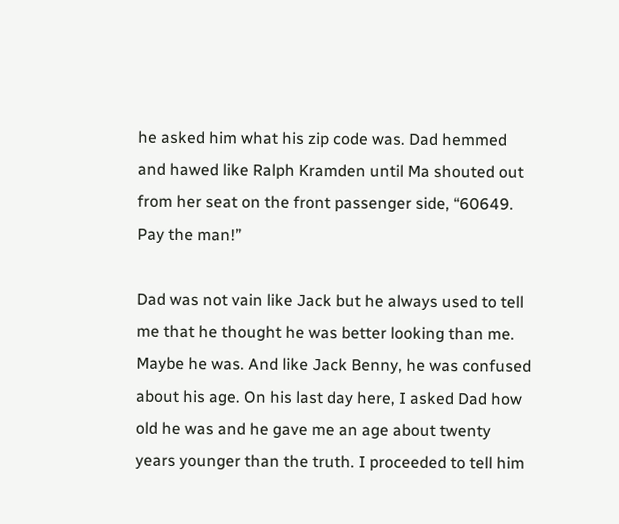he asked him what his zip code was. Dad hemmed and hawed like Ralph Kramden until Ma shouted out from her seat on the front passenger side, “60649. Pay the man!”

Dad was not vain like Jack but he always used to tell me that he thought he was better looking than me. Maybe he was. And like Jack Benny, he was confused about his age. On his last day here, I asked Dad how old he was and he gave me an age about twenty years younger than the truth. I proceeded to tell him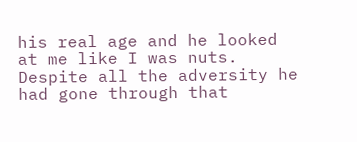his real age and he looked at me like I was nuts. Despite all the adversity he had gone through that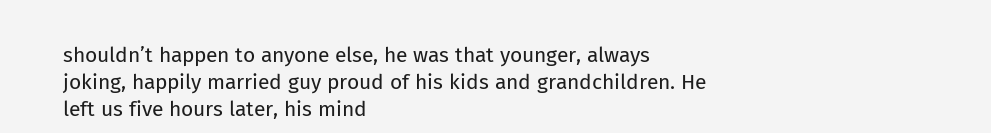shouldn’t happen to anyone else, he was that younger, always joking, happily married guy proud of his kids and grandchildren. He left us five hours later, his mind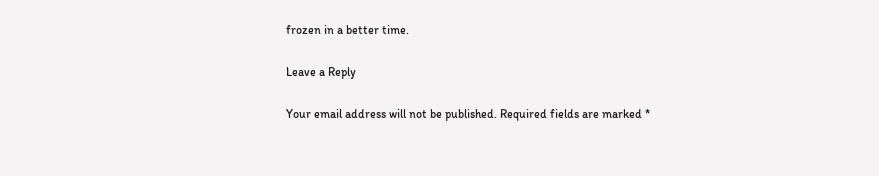frozen in a better time.

Leave a Reply

Your email address will not be published. Required fields are marked *